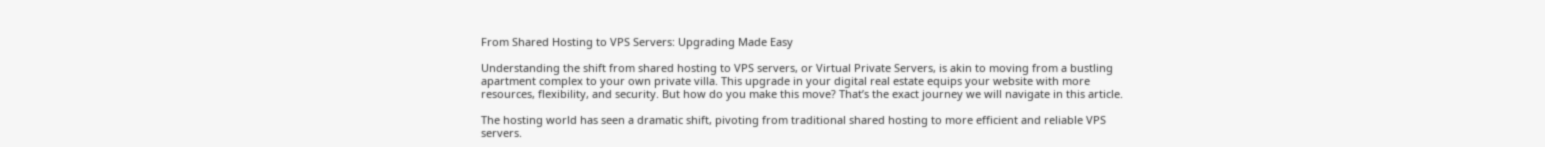From Shared Hosting to VPS Servers: Upgrading Made Easy

Understanding the shift from shared hosting to VPS servers, or Virtual Private Servers, is akin to moving from a bustling apartment complex to your own private villa. This upgrade in your digital real estate equips your website with more resources, flexibility, and security. But how do you make this move? That’s the exact journey we will navigate in this article.

The hosting world has seen a dramatic shift, pivoting from traditional shared hosting to more efficient and reliable VPS servers.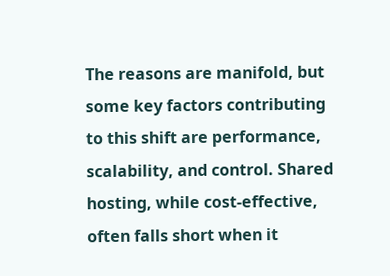The reasons are manifold, but some key factors contributing to this shift are performance, scalability, and control. Shared hosting, while cost-effective, often falls short when it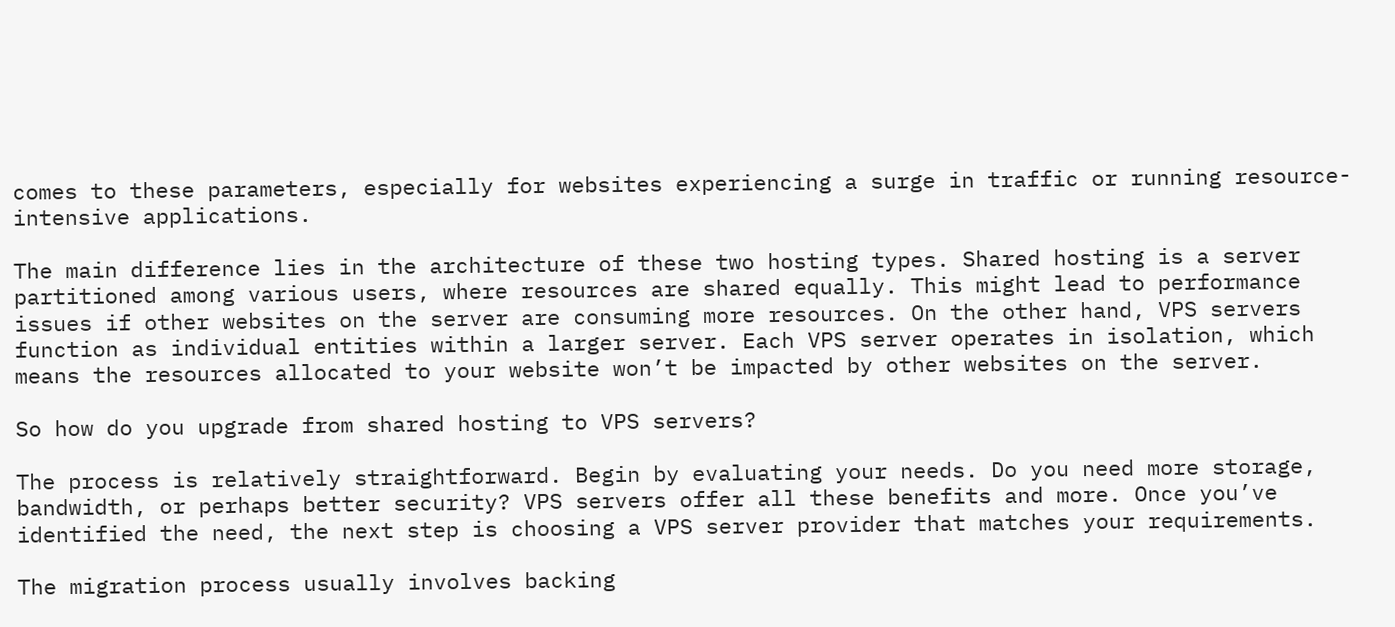comes to these parameters, especially for websites experiencing a surge in traffic or running resource-intensive applications.

The main difference lies in the architecture of these two hosting types. Shared hosting is a server partitioned among various users, where resources are shared equally. This might lead to performance issues if other websites on the server are consuming more resources. On the other hand, VPS servers function as individual entities within a larger server. Each VPS server operates in isolation, which means the resources allocated to your website won’t be impacted by other websites on the server.

So how do you upgrade from shared hosting to VPS servers?

The process is relatively straightforward. Begin by evaluating your needs. Do you need more storage, bandwidth, or perhaps better security? VPS servers offer all these benefits and more. Once you’ve identified the need, the next step is choosing a VPS server provider that matches your requirements.

The migration process usually involves backing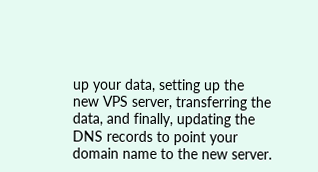up your data, setting up the new VPS server, transferring the data, and finally, updating the DNS records to point your domain name to the new server.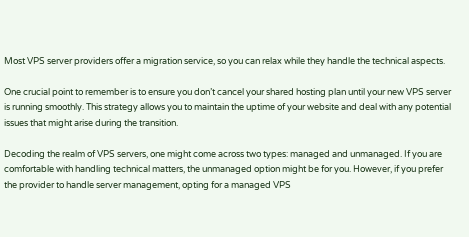Most VPS server providers offer a migration service, so you can relax while they handle the technical aspects.

One crucial point to remember is to ensure you don’t cancel your shared hosting plan until your new VPS server is running smoothly. This strategy allows you to maintain the uptime of your website and deal with any potential issues that might arise during the transition.

Decoding the realm of VPS servers, one might come across two types: managed and unmanaged. If you are comfortable with handling technical matters, the unmanaged option might be for you. However, if you prefer the provider to handle server management, opting for a managed VPS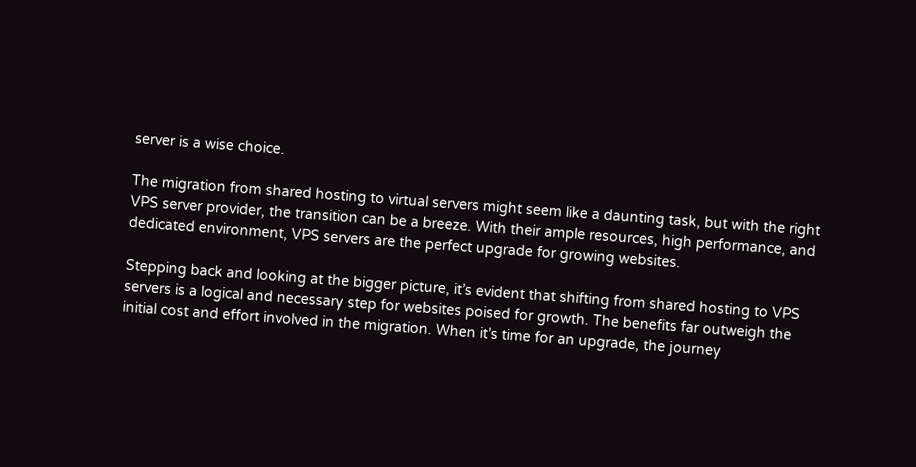server is a wise choice.

The migration from shared hosting to virtual servers might seem like a daunting task, but with the right VPS server provider, the transition can be a breeze. With their ample resources, high performance, and dedicated environment, VPS servers are the perfect upgrade for growing websites.

Stepping back and looking at the bigger picture, it’s evident that shifting from shared hosting to VPS servers is a logical and necessary step for websites poised for growth. The benefits far outweigh the initial cost and effort involved in the migration. When it’s time for an upgrade, the journey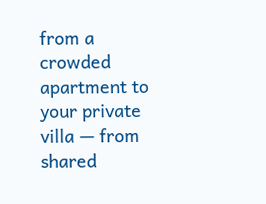from a crowded apartment to your private villa — from shared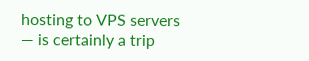hosting to VPS servers — is certainly a trip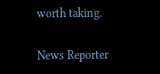worth taking.

News Reporter